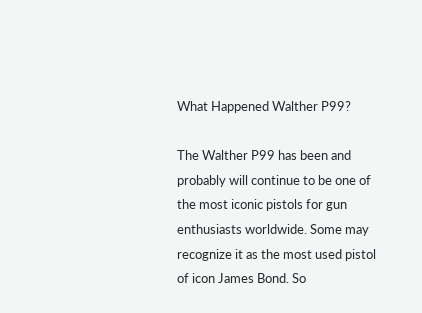What Happened Walther P99?

The Walther P99 has been and probably will continue to be one of the most iconic pistols for gun enthusiasts worldwide. Some may recognize it as the most used pistol of icon James Bond. So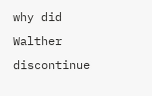why did Walther discontinue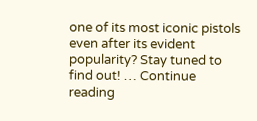one of its most iconic pistols even after its evident popularity? Stay tuned to find out! … Continue reading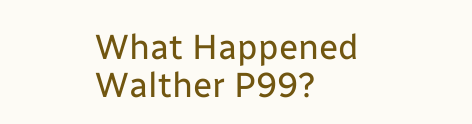What Happened Walther P99?